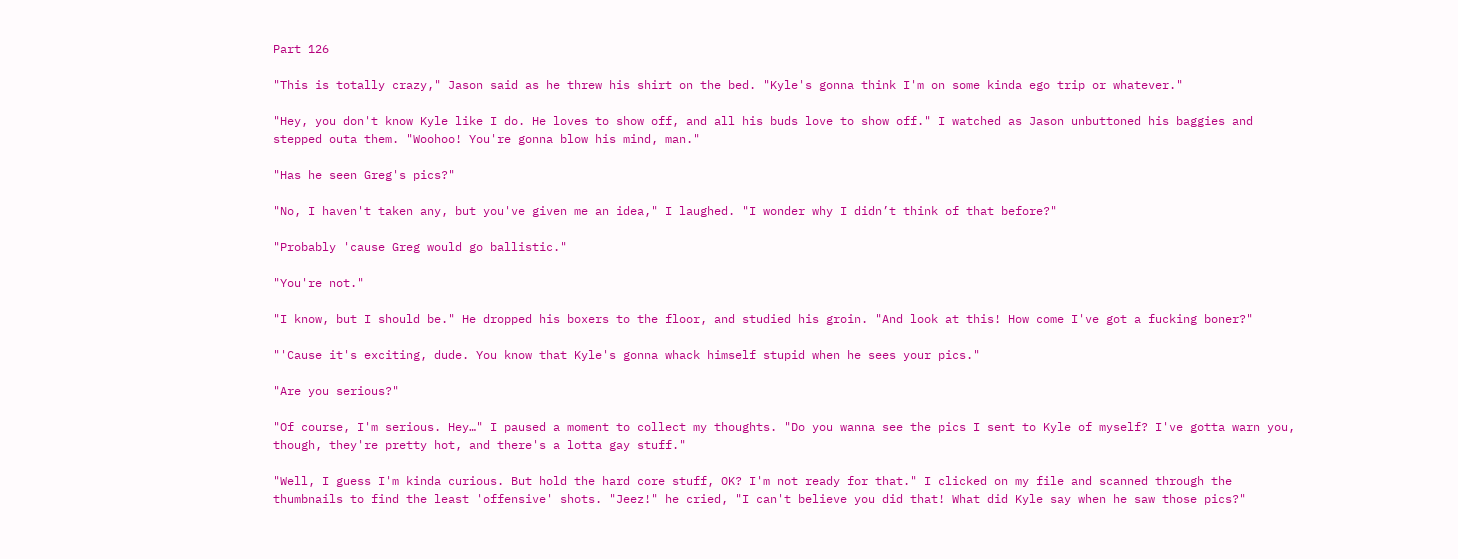Part 126

"This is totally crazy," Jason said as he threw his shirt on the bed. "Kyle's gonna think I'm on some kinda ego trip or whatever."

"Hey, you don't know Kyle like I do. He loves to show off, and all his buds love to show off." I watched as Jason unbuttoned his baggies and stepped outa them. "Woohoo! You're gonna blow his mind, man."

"Has he seen Greg's pics?"

"No, I haven't taken any, but you've given me an idea," I laughed. "I wonder why I didn’t think of that before?"

"Probably 'cause Greg would go ballistic."

"You're not."

"I know, but I should be." He dropped his boxers to the floor, and studied his groin. "And look at this! How come I've got a fucking boner?"

"'Cause it's exciting, dude. You know that Kyle's gonna whack himself stupid when he sees your pics."

"Are you serious?"

"Of course, I'm serious. Hey…" I paused a moment to collect my thoughts. "Do you wanna see the pics I sent to Kyle of myself? I've gotta warn you, though, they're pretty hot, and there's a lotta gay stuff."

"Well, I guess I'm kinda curious. But hold the hard core stuff, OK? I'm not ready for that." I clicked on my file and scanned through the thumbnails to find the least 'offensive' shots. "Jeez!" he cried, "I can't believe you did that! What did Kyle say when he saw those pics?"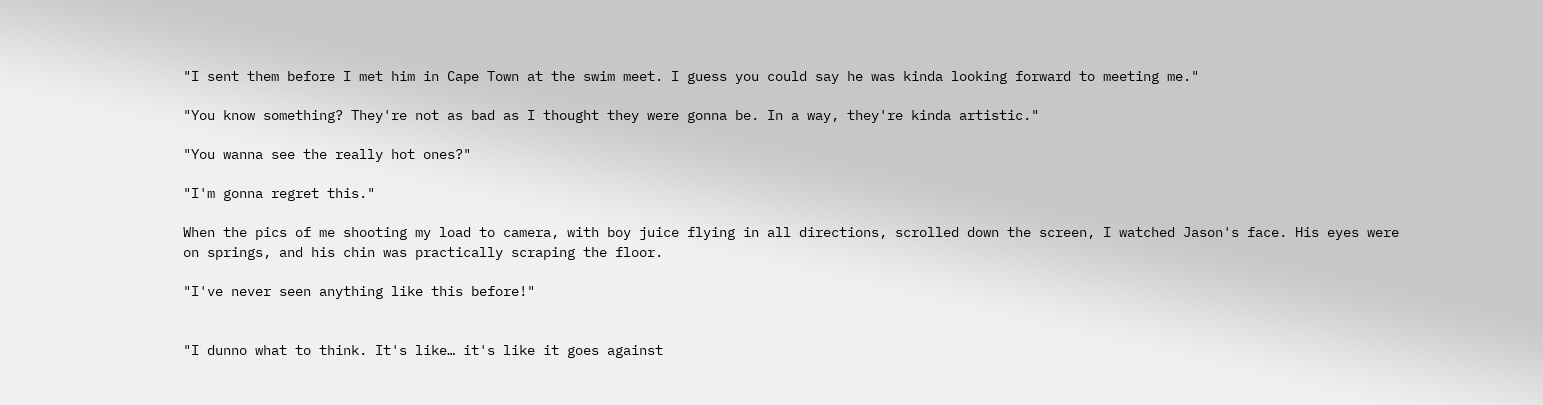"I sent them before I met him in Cape Town at the swim meet. I guess you could say he was kinda looking forward to meeting me."

"You know something? They're not as bad as I thought they were gonna be. In a way, they're kinda artistic."

"You wanna see the really hot ones?"

"I'm gonna regret this."

When the pics of me shooting my load to camera, with boy juice flying in all directions, scrolled down the screen, I watched Jason's face. His eyes were on springs, and his chin was practically scraping the floor.

"I've never seen anything like this before!"


"I dunno what to think. It's like… it's like it goes against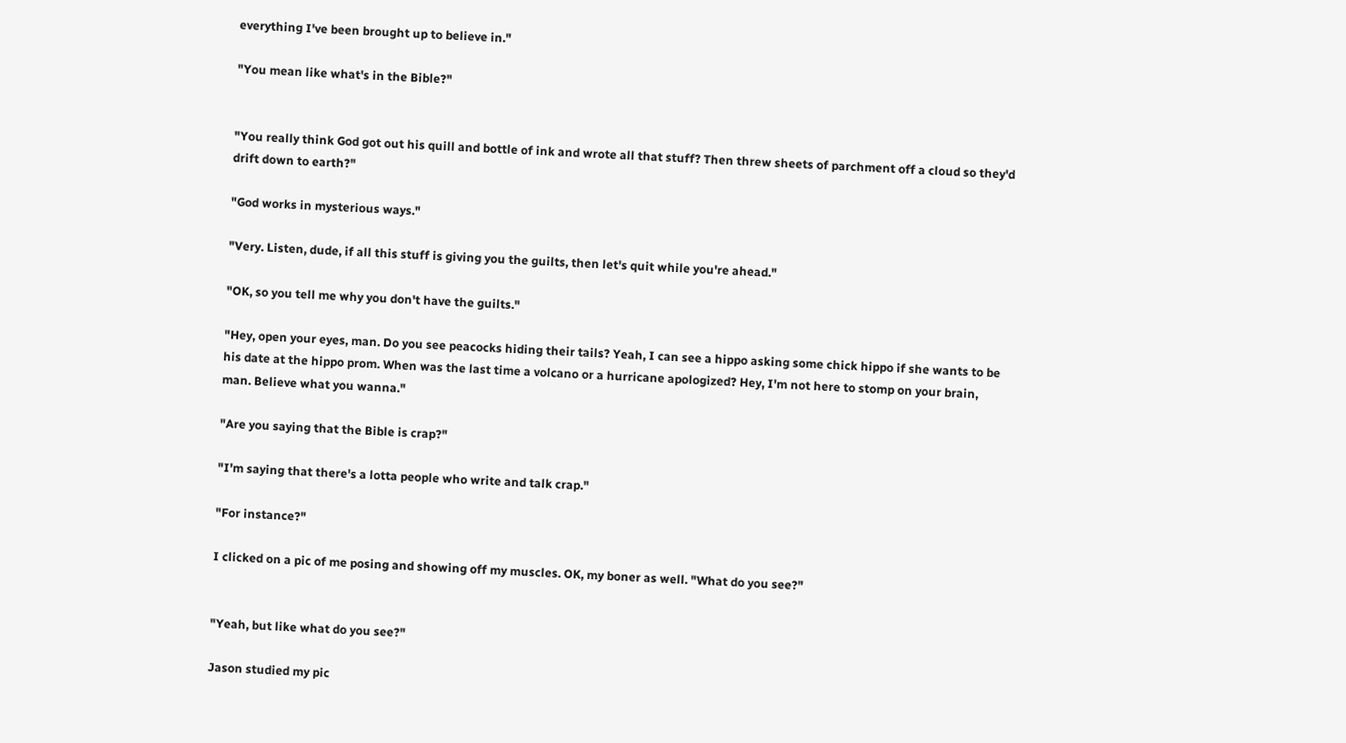everything I've been brought up to believe in."

"You mean like what's in the Bible?"


"You really think God got out his quill and bottle of ink and wrote all that stuff? Then threw sheets of parchment off a cloud so they'd drift down to earth?"

"God works in mysterious ways."

"Very. Listen, dude, if all this stuff is giving you the guilts, then let's quit while you're ahead."

"OK, so you tell me why you don't have the guilts."

"Hey, open your eyes, man. Do you see peacocks hiding their tails? Yeah, I can see a hippo asking some chick hippo if she wants to be his date at the hippo prom. When was the last time a volcano or a hurricane apologized? Hey, I'm not here to stomp on your brain, man. Believe what you wanna."

"Are you saying that the Bible is crap?"

"I'm saying that there's a lotta people who write and talk crap."

"For instance?"

I clicked on a pic of me posing and showing off my muscles. OK, my boner as well. "What do you see?"


"Yeah, but like what do you see?"

Jason studied my pic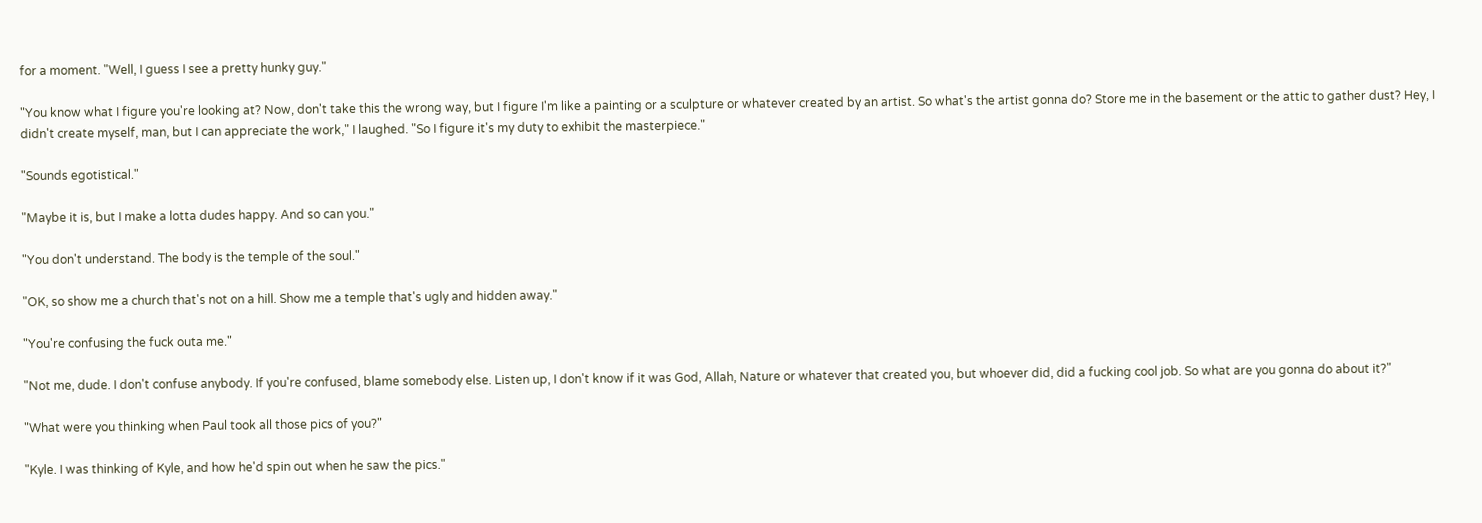for a moment. "Well, I guess I see a pretty hunky guy."

"You know what I figure you're looking at? Now, don't take this the wrong way, but I figure I'm like a painting or a sculpture or whatever created by an artist. So what's the artist gonna do? Store me in the basement or the attic to gather dust? Hey, I didn't create myself, man, but I can appreciate the work," I laughed. "So I figure it's my duty to exhibit the masterpiece."

"Sounds egotistical."

"Maybe it is, but I make a lotta dudes happy. And so can you."

"You don't understand. The body is the temple of the soul."

"OK, so show me a church that's not on a hill. Show me a temple that's ugly and hidden away."

"You're confusing the fuck outa me."

"Not me, dude. I don't confuse anybody. If you're confused, blame somebody else. Listen up, I don't know if it was God, Allah, Nature or whatever that created you, but whoever did, did a fucking cool job. So what are you gonna do about it?"

"What were you thinking when Paul took all those pics of you?"

"Kyle. I was thinking of Kyle, and how he'd spin out when he saw the pics."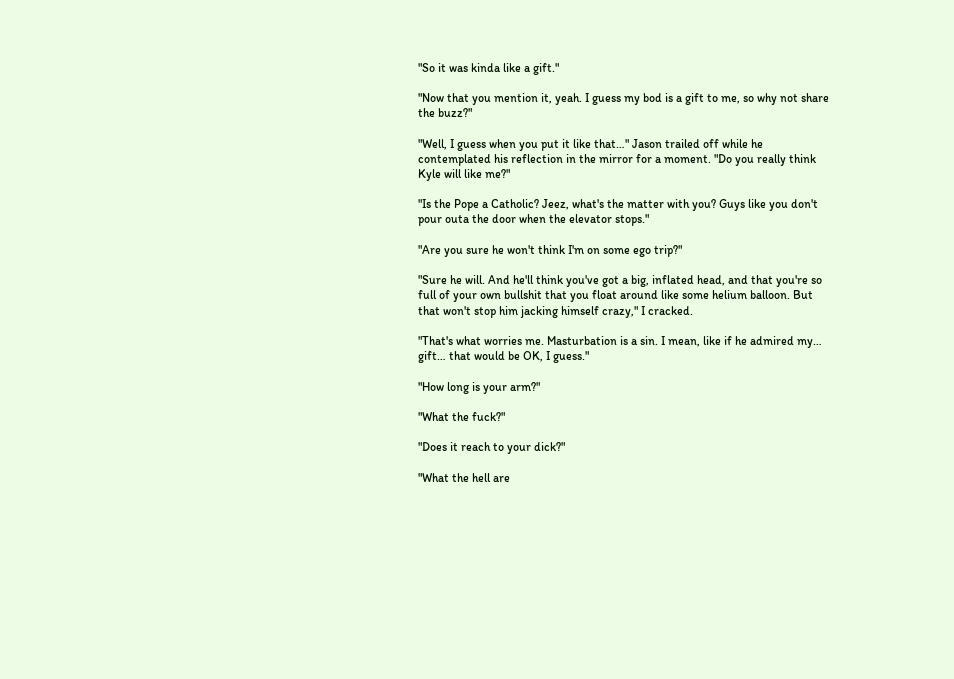"So it was kinda like a gift."

"Now that you mention it, yeah. I guess my bod is a gift to me, so why not share the buzz?"

"Well, I guess when you put it like that…" Jason trailed off while he contemplated his reflection in the mirror for a moment. "Do you really think Kyle will like me?"

"Is the Pope a Catholic? Jeez, what's the matter with you? Guys like you don't pour outa the door when the elevator stops."

"Are you sure he won't think I'm on some ego trip?"

"Sure he will. And he'll think you've got a big, inflated head, and that you're so full of your own bullshit that you float around like some helium balloon. But that won't stop him jacking himself crazy," I cracked.

"That's what worries me. Masturbation is a sin. I mean, like if he admired my… gift… that would be OK, I guess."

"How long is your arm?"

"What the fuck?"

"Does it reach to your dick?"

"What the hell are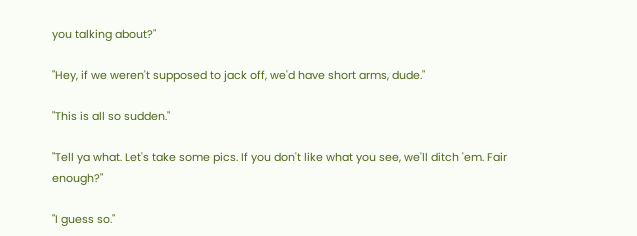you talking about?"

"Hey, if we weren't supposed to jack off, we'd have short arms, dude."

"This is all so sudden."

"Tell ya what. Let's take some pics. If you don't like what you see, we'll ditch 'em. Fair enough?"

"I guess so."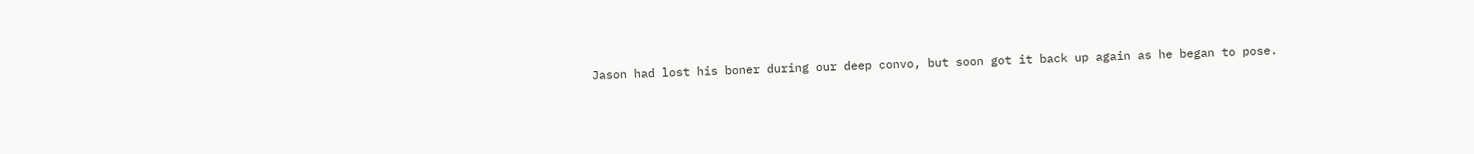Jason had lost his boner during our deep convo, but soon got it back up again as he began to pose.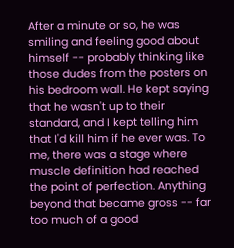After a minute or so, he was smiling and feeling good about himself -- probably thinking like those dudes from the posters on his bedroom wall. He kept saying that he wasn't up to their standard, and I kept telling him that I'd kill him if he ever was. To me, there was a stage where muscle definition had reached the point of perfection. Anything beyond that became gross -- far too much of a good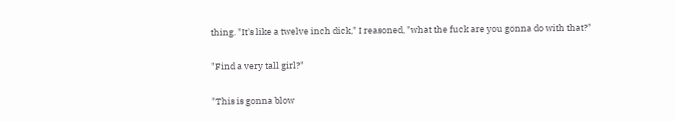thing. "It's like a twelve inch dick," I reasoned, "what the fuck are you gonna do with that?"

"Find a very tall girl?"

"This is gonna blow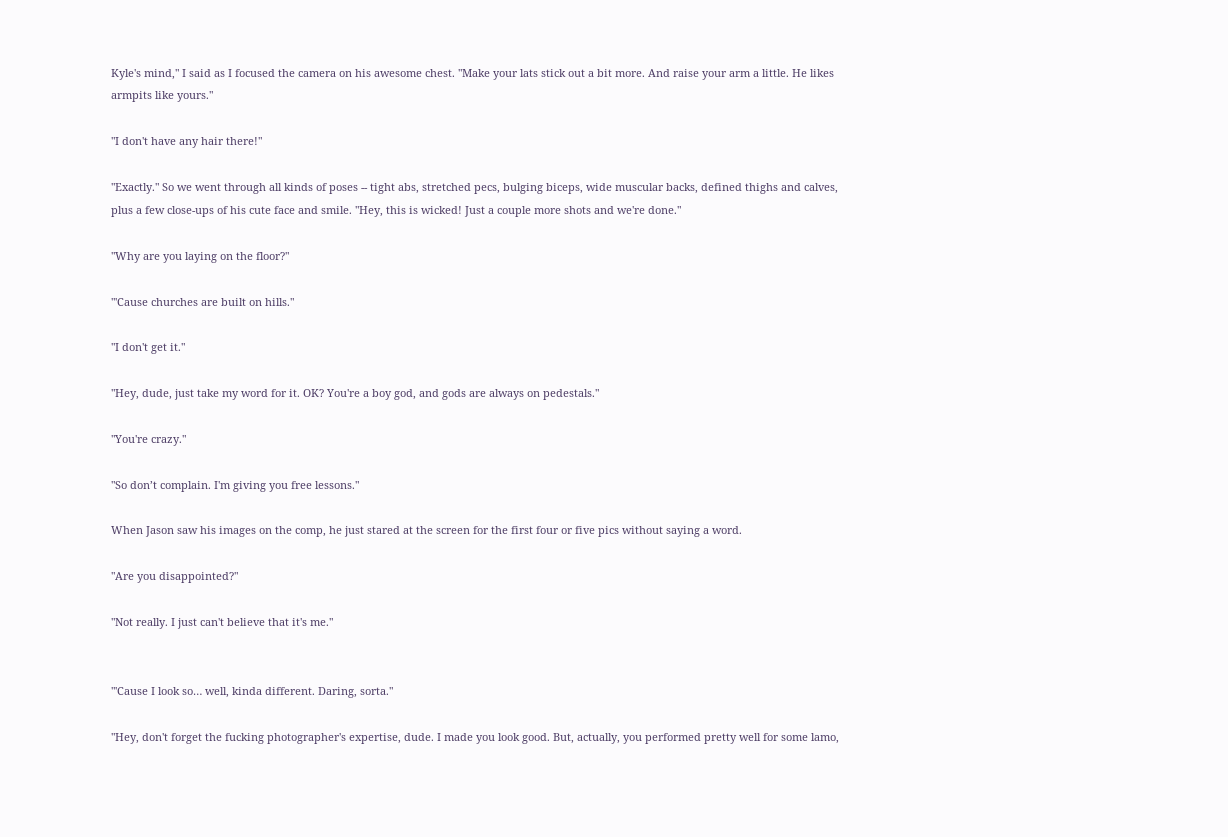Kyle's mind," I said as I focused the camera on his awesome chest. "Make your lats stick out a bit more. And raise your arm a little. He likes armpits like yours."

"I don't have any hair there!"

"Exactly." So we went through all kinds of poses -- tight abs, stretched pecs, bulging biceps, wide muscular backs, defined thighs and calves, plus a few close-ups of his cute face and smile. "Hey, this is wicked! Just a couple more shots and we're done."

"Why are you laying on the floor?"

"'Cause churches are built on hills."

"I don't get it."

"Hey, dude, just take my word for it. OK? You're a boy god, and gods are always on pedestals."

"You're crazy."

"So don’t complain. I'm giving you free lessons."

When Jason saw his images on the comp, he just stared at the screen for the first four or five pics without saying a word.

"Are you disappointed?"

"Not really. I just can't believe that it's me."


"'Cause I look so… well, kinda different. Daring, sorta."

"Hey, don't forget the fucking photographer's expertise, dude. I made you look good. But, actually, you performed pretty well for some lamo,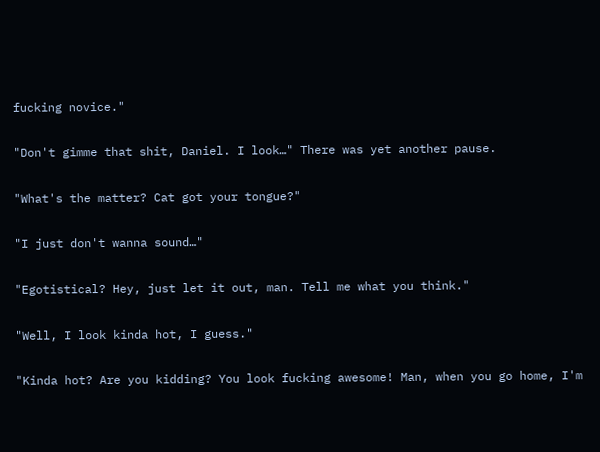fucking novice."

"Don't gimme that shit, Daniel. I look…" There was yet another pause.

"What's the matter? Cat got your tongue?"

"I just don't wanna sound…"

"Egotistical? Hey, just let it out, man. Tell me what you think."

"Well, I look kinda hot, I guess."

"Kinda hot? Are you kidding? You look fucking awesome! Man, when you go home, I'm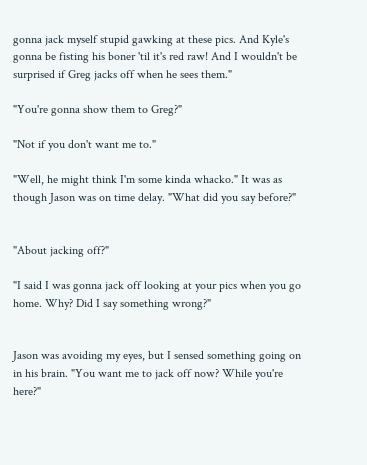gonna jack myself stupid gawking at these pics. And Kyle's gonna be fisting his boner 'til it's red raw! And I wouldn't be surprised if Greg jacks off when he sees them."

"You're gonna show them to Greg?"

"Not if you don't want me to."

"Well, he might think I'm some kinda whacko." It was as though Jason was on time delay. "What did you say before?"


"About jacking off?"

"I said I was gonna jack off looking at your pics when you go home. Why? Did I say something wrong?"


Jason was avoiding my eyes, but I sensed something going on in his brain. "You want me to jack off now? While you're here?"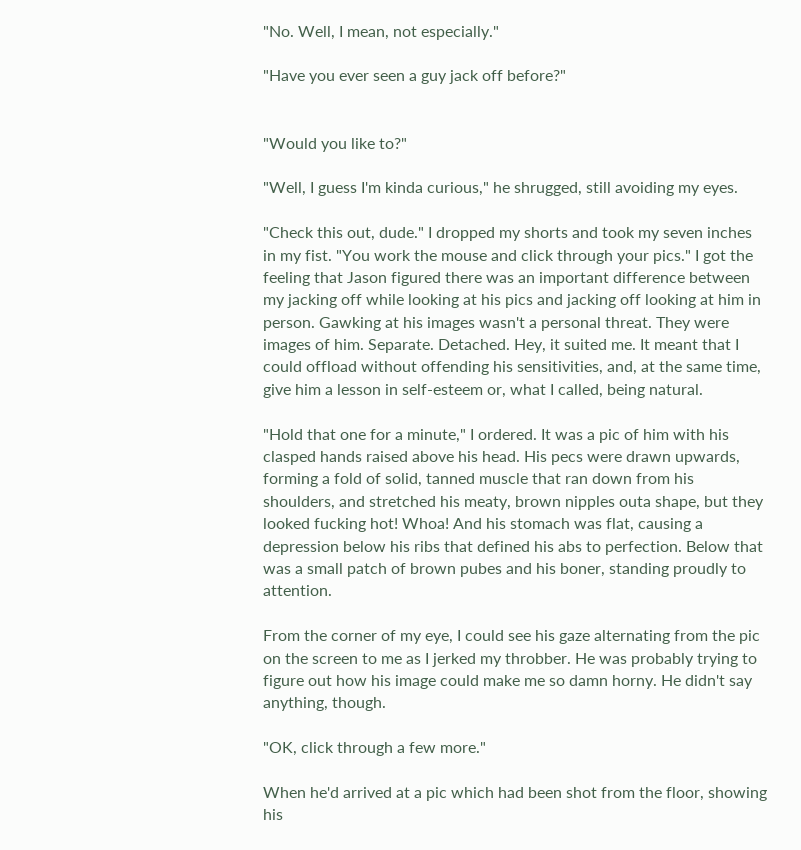"No. Well, I mean, not especially."

"Have you ever seen a guy jack off before?"


"Would you like to?"

"Well, I guess I'm kinda curious," he shrugged, still avoiding my eyes.

"Check this out, dude." I dropped my shorts and took my seven inches in my fist. "You work the mouse and click through your pics." I got the feeling that Jason figured there was an important difference between my jacking off while looking at his pics and jacking off looking at him in person. Gawking at his images wasn't a personal threat. They were images of him. Separate. Detached. Hey, it suited me. It meant that I could offload without offending his sensitivities, and, at the same time, give him a lesson in self-esteem or, what I called, being natural.

"Hold that one for a minute," I ordered. It was a pic of him with his clasped hands raised above his head. His pecs were drawn upwards, forming a fold of solid, tanned muscle that ran down from his shoulders, and stretched his meaty, brown nipples outa shape, but they looked fucking hot! Whoa! And his stomach was flat, causing a depression below his ribs that defined his abs to perfection. Below that was a small patch of brown pubes and his boner, standing proudly to attention.

From the corner of my eye, I could see his gaze alternating from the pic on the screen to me as I jerked my throbber. He was probably trying to figure out how his image could make me so damn horny. He didn't say anything, though.

"OK, click through a few more."

When he'd arrived at a pic which had been shot from the floor, showing his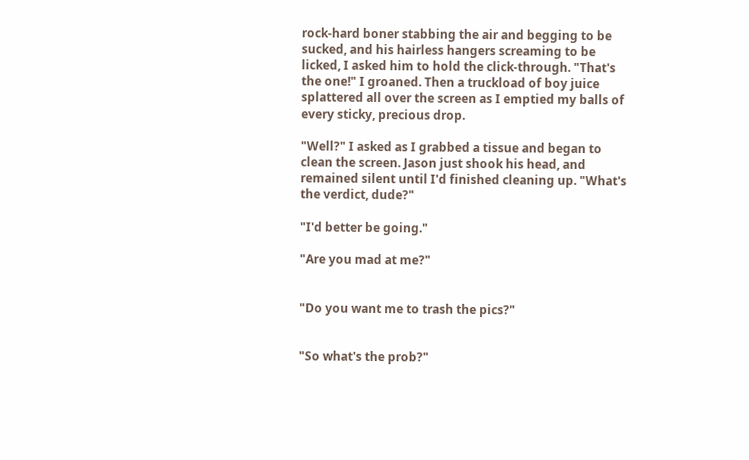rock-hard boner stabbing the air and begging to be sucked, and his hairless hangers screaming to be licked, I asked him to hold the click-through. "That's the one!" I groaned. Then a truckload of boy juice splattered all over the screen as I emptied my balls of every sticky, precious drop.

"Well?" I asked as I grabbed a tissue and began to clean the screen. Jason just shook his head, and remained silent until I'd finished cleaning up. "What's the verdict, dude?"

"I'd better be going."

"Are you mad at me?"


"Do you want me to trash the pics?"


"So what's the prob?"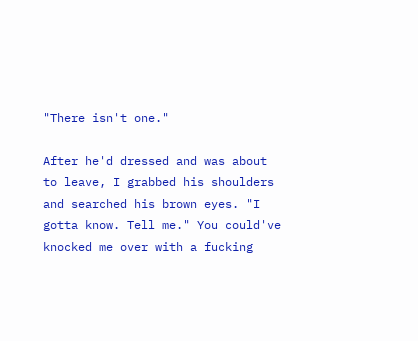"There isn't one."

After he'd dressed and was about to leave, I grabbed his shoulders and searched his brown eyes. "I gotta know. Tell me." You could've knocked me over with a fucking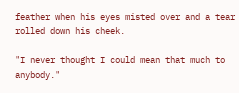feather when his eyes misted over and a tear rolled down his cheek.

"I never thought I could mean that much to anybody."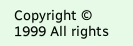Copyright © 1999 All rights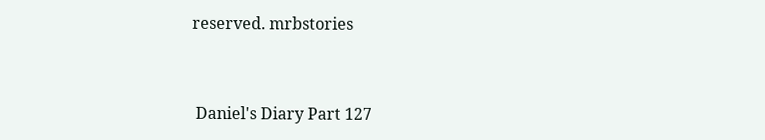reserved. mrbstories


 Daniel's Diary Part 127